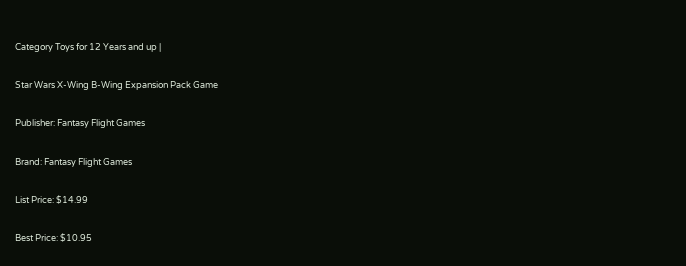Category Toys for 12 Years and up |

Star Wars X-Wing B-Wing Expansion Pack Game

Publisher: Fantasy Flight Games

Brand: Fantasy Flight Games

List Price: $14.99

Best Price: $10.95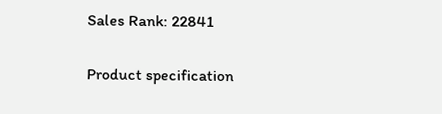Sales Rank: 22841

Product specification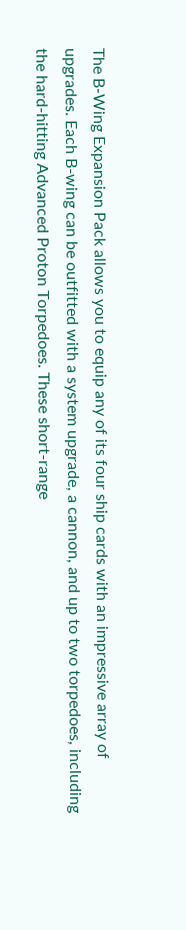The B-Wing Expansion Pack allows you to equip any of its four ship cards with an impressive array of upgrades. Each B-wing can be outfitted with a system upgrade, a cannon, and up to two torpedoes, including the hard-hitting Advanced Proton Torpedoes. These short-range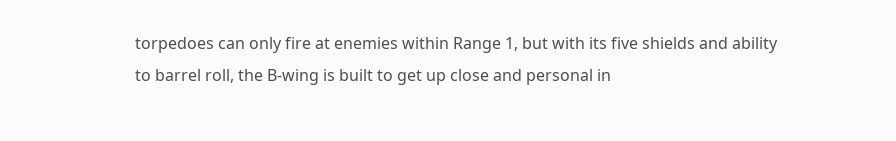torpedoes can only fire at enemies within Range 1, but with its five shields and ability to barrel roll, the B-wing is built to get up close and personal in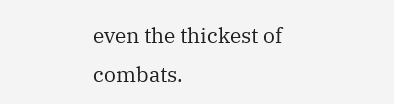even the thickest of combats.